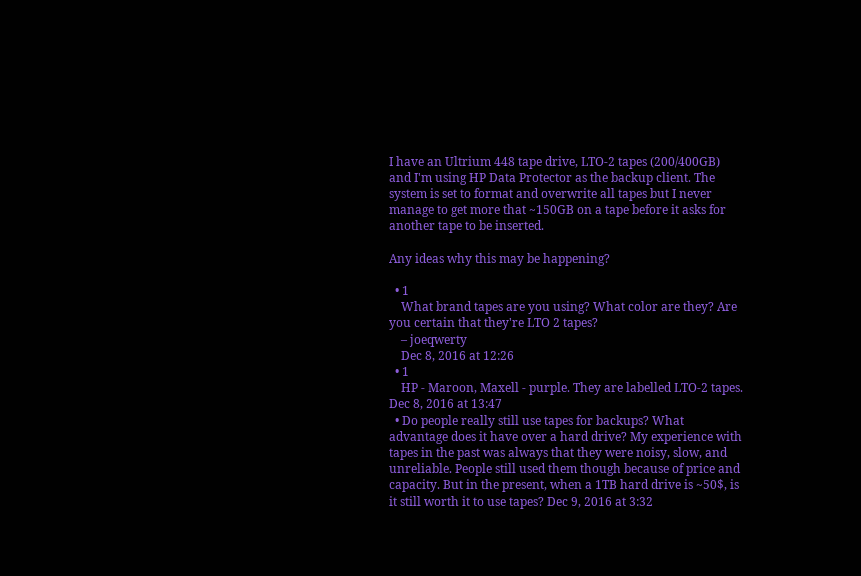I have an Ultrium 448 tape drive, LTO-2 tapes (200/400GB) and I'm using HP Data Protector as the backup client. The system is set to format and overwrite all tapes but I never manage to get more that ~150GB on a tape before it asks for another tape to be inserted.

Any ideas why this may be happening?

  • 1
    What brand tapes are you using? What color are they? Are you certain that they're LTO 2 tapes?
    – joeqwerty
    Dec 8, 2016 at 12:26
  • 1
    HP - Maroon, Maxell - purple. They are labelled LTO-2 tapes. Dec 8, 2016 at 13:47
  • Do people really still use tapes for backups? What advantage does it have over a hard drive? My experience with tapes in the past was always that they were noisy, slow, and unreliable. People still used them though because of price and capacity. But in the present, when a 1TB hard drive is ~50$, is it still worth it to use tapes? Dec 9, 2016 at 3:32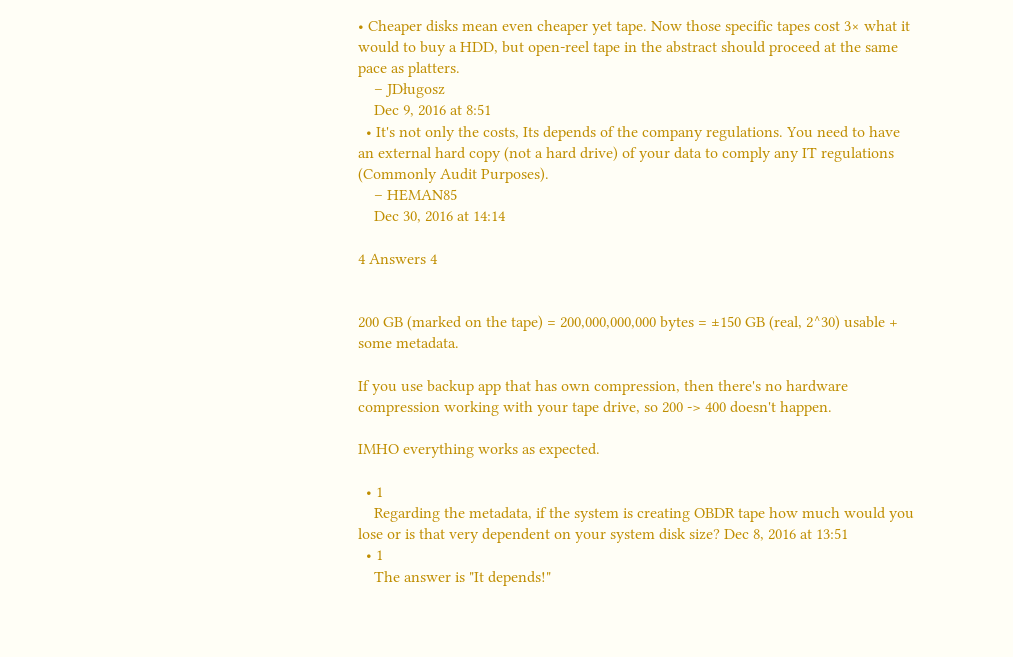• Cheaper disks mean even cheaper yet tape. Now those specific tapes cost 3× what it would to buy a HDD, but open-reel tape in the abstract should proceed at the same pace as platters.
    – JDługosz
    Dec 9, 2016 at 8:51
  • It's not only the costs, Its depends of the company regulations. You need to have an external hard copy (not a hard drive) of your data to comply any IT regulations (Commonly Audit Purposes).
    – HEMAN85
    Dec 30, 2016 at 14:14

4 Answers 4


200 GB (marked on the tape) = 200,000,000,000 bytes = ±150 GB (real, 2^30) usable + some metadata.

If you use backup app that has own compression, then there's no hardware compression working with your tape drive, so 200 -> 400 doesn't happen.

IMHO everything works as expected.

  • 1
    Regarding the metadata, if the system is creating OBDR tape how much would you lose or is that very dependent on your system disk size? Dec 8, 2016 at 13:51
  • 1
    The answer is "It depends!"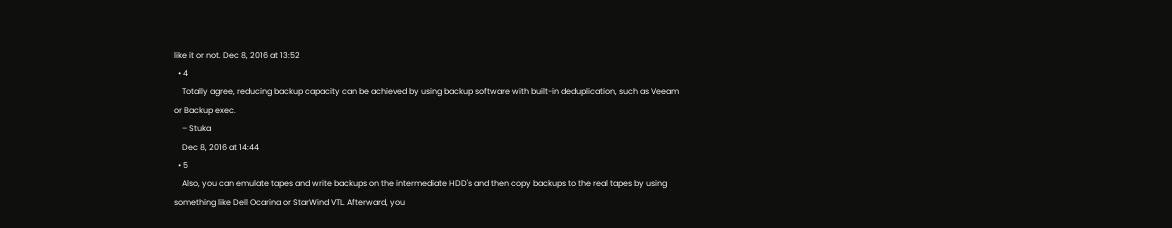like it or not. Dec 8, 2016 at 13:52
  • 4
    Totally agree, reducing backup capacity can be achieved by using backup software with built-in deduplication, such as Veeam or Backup exec.
    – Stuka
    Dec 8, 2016 at 14:44
  • 5
    Also, you can emulate tapes and write backups on the intermediate HDD's and then copy backups to the real tapes by using something like Dell Ocarina or StarWind VTL. Afterward, you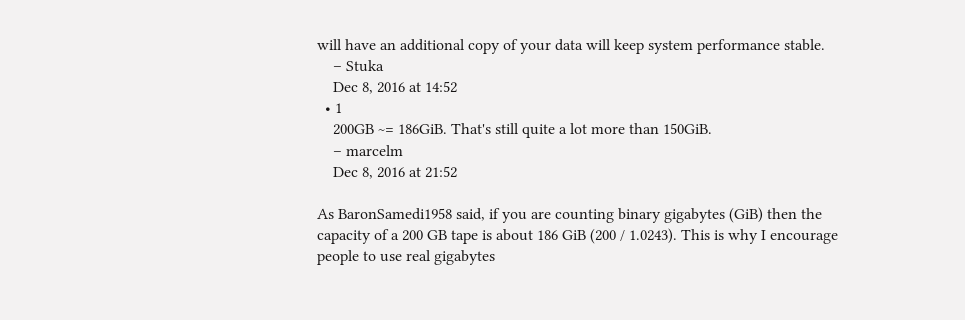will have an additional copy of your data will keep system performance stable.
    – Stuka
    Dec 8, 2016 at 14:52
  • 1
    200GB ~= 186GiB. That's still quite a lot more than 150GiB.
    – marcelm
    Dec 8, 2016 at 21:52

As BaronSamedi1958 said, if you are counting binary gigabytes (GiB) then the capacity of a 200 GB tape is about 186 GiB (200 / 1.0243). This is why I encourage people to use real gigabytes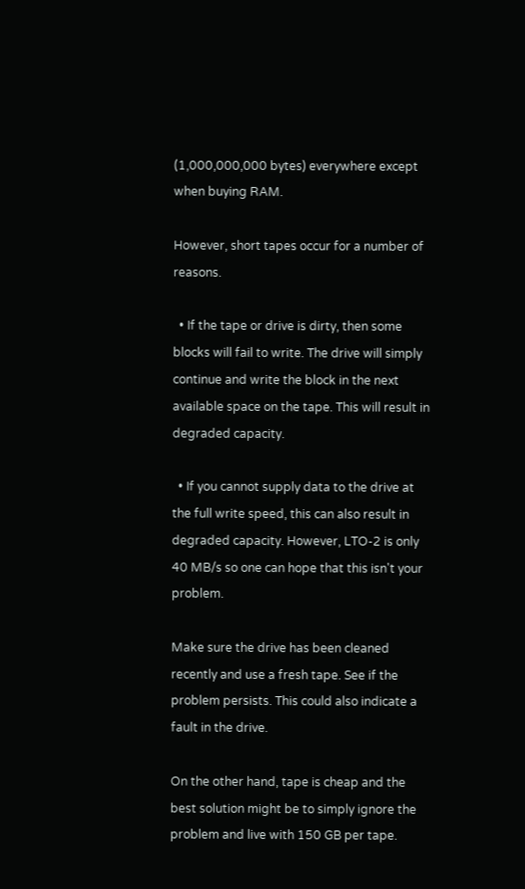(1,000,000,000 bytes) everywhere except when buying RAM.

However, short tapes occur for a number of reasons.

  • If the tape or drive is dirty, then some blocks will fail to write. The drive will simply continue and write the block in the next available space on the tape. This will result in degraded capacity.

  • If you cannot supply data to the drive at the full write speed, this can also result in degraded capacity. However, LTO-2 is only 40 MB/s so one can hope that this isn't your problem.

Make sure the drive has been cleaned recently and use a fresh tape. See if the problem persists. This could also indicate a fault in the drive.

On the other hand, tape is cheap and the best solution might be to simply ignore the problem and live with 150 GB per tape.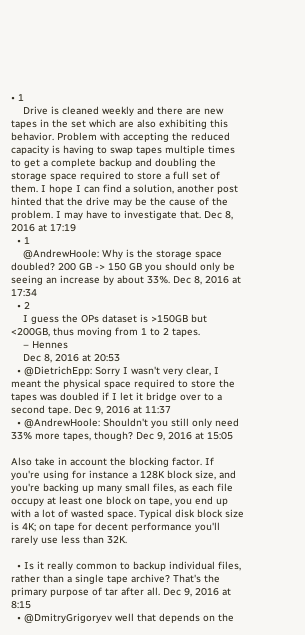• 1
    Drive is cleaned weekly and there are new tapes in the set which are also exhibiting this behavior. Problem with accepting the reduced capacity is having to swap tapes multiple times to get a complete backup and doubling the storage space required to store a full set of them. I hope I can find a solution, another post hinted that the drive may be the cause of the problem. I may have to investigate that. Dec 8, 2016 at 17:19
  • 1
    @AndrewHoole: Why is the storage space doubled? 200 GB -> 150 GB you should only be seeing an increase by about 33%. Dec 8, 2016 at 17:34
  • 2
    I guess the OPs dataset is >150GB but <200GB, thus moving from 1 to 2 tapes.
    – Hennes
    Dec 8, 2016 at 20:53
  • @DietrichEpp: Sorry I wasn't very clear, I meant the physical space required to store the tapes was doubled if I let it bridge over to a second tape. Dec 9, 2016 at 11:37
  • @AndrewHoole: Shouldn't you still only need 33% more tapes, though? Dec 9, 2016 at 15:05

Also take in account the blocking factor. If you're using for instance a 128K block size, and you're backing up many small files, as each file occupy at least one block on tape, you end up with a lot of wasted space. Typical disk block size is 4K; on tape for decent performance you'll rarely use less than 32K.

  • Is it really common to backup individual files, rather than a single tape archive? That's the primary purpose of tar after all. Dec 9, 2016 at 8:15
  • @DmitryGrigoryev well that depends on the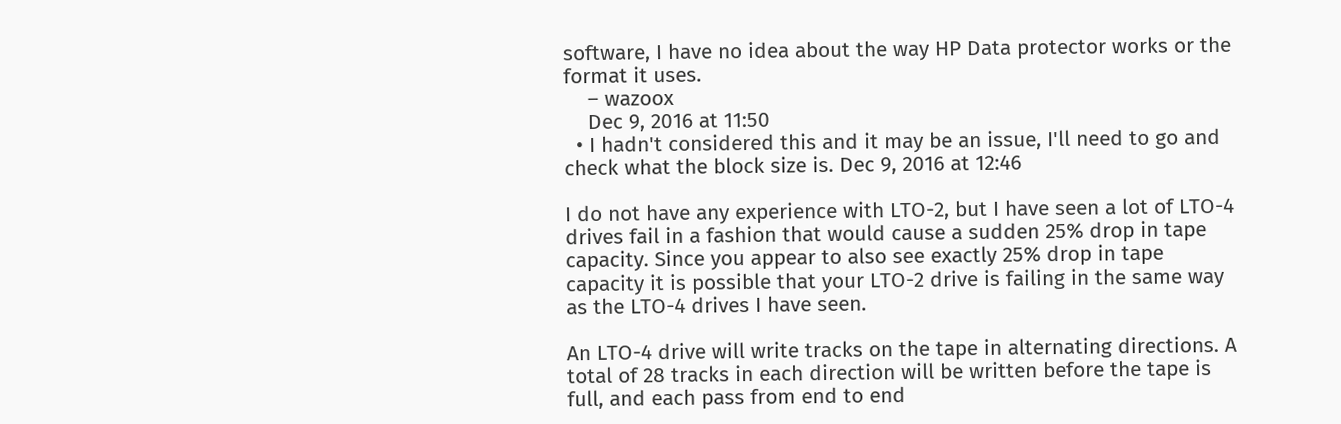software, I have no idea about the way HP Data protector works or the format it uses.
    – wazoox
    Dec 9, 2016 at 11:50
  • I hadn't considered this and it may be an issue, I'll need to go and check what the block size is. Dec 9, 2016 at 12:46

I do not have any experience with LTO-2, but I have seen a lot of LTO-4 drives fail in a fashion that would cause a sudden 25% drop in tape capacity. Since you appear to also see exactly 25% drop in tape capacity it is possible that your LTO-2 drive is failing in the same way as the LTO-4 drives I have seen.

An LTO-4 drive will write tracks on the tape in alternating directions. A total of 28 tracks in each direction will be written before the tape is full, and each pass from end to end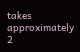takes approximately 2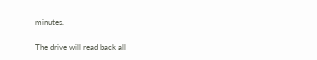minutes.

The drive will read back all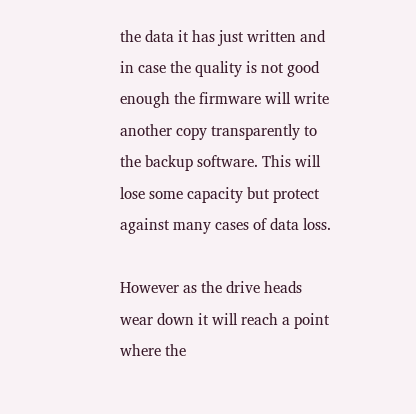the data it has just written and in case the quality is not good enough the firmware will write another copy transparently to the backup software. This will lose some capacity but protect against many cases of data loss.

However as the drive heads wear down it will reach a point where the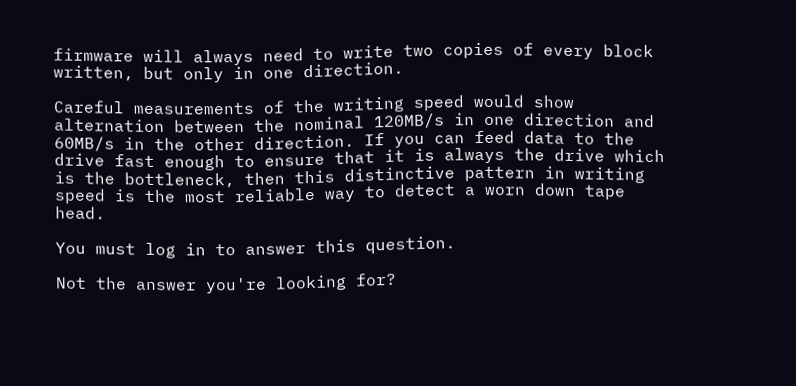firmware will always need to write two copies of every block written, but only in one direction.

Careful measurements of the writing speed would show alternation between the nominal 120MB/s in one direction and 60MB/s in the other direction. If you can feed data to the drive fast enough to ensure that it is always the drive which is the bottleneck, then this distinctive pattern in writing speed is the most reliable way to detect a worn down tape head.

You must log in to answer this question.

Not the answer you're looking for?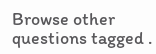Browse other questions tagged .